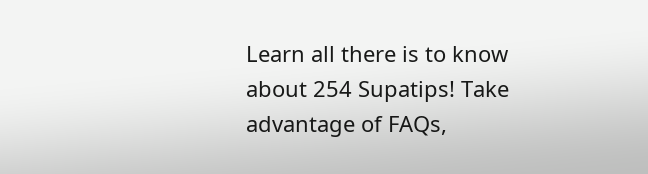Learn all there is to know about 254 Supatips! Take advantage of FAQs,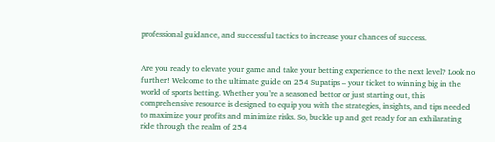professional guidance, and successful tactics to increase your chances of success.


Are you ready to elevate your game and take your betting experience to the next level? Look no further! Welcome to the ultimate guide on 254 Supatips – your ticket to winning big in the world of sports betting. Whether you’re a seasoned bettor or just starting out, this comprehensive resource is designed to equip you with the strategies, insights, and tips needed to maximize your profits and minimize risks. So, buckle up and get ready for an exhilarating ride through the realm of 254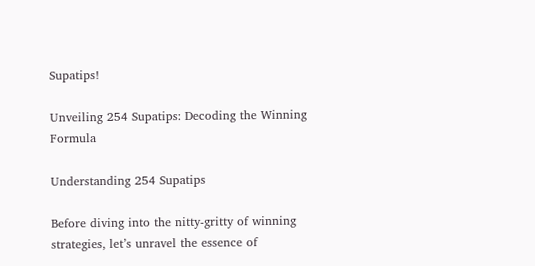Supatips!

Unveiling 254 Supatips: Decoding the Winning Formula

Understanding 254 Supatips

Before diving into the nitty-gritty of winning strategies, let’s unravel the essence of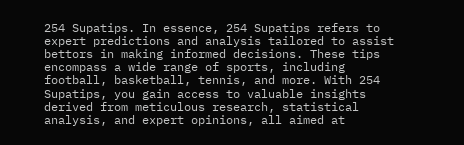254 Supatips. In essence, 254 Supatips refers to expert predictions and analysis tailored to assist bettors in making informed decisions. These tips encompass a wide range of sports, including football, basketball, tennis, and more. With 254 Supatips, you gain access to valuable insights derived from meticulous research, statistical analysis, and expert opinions, all aimed at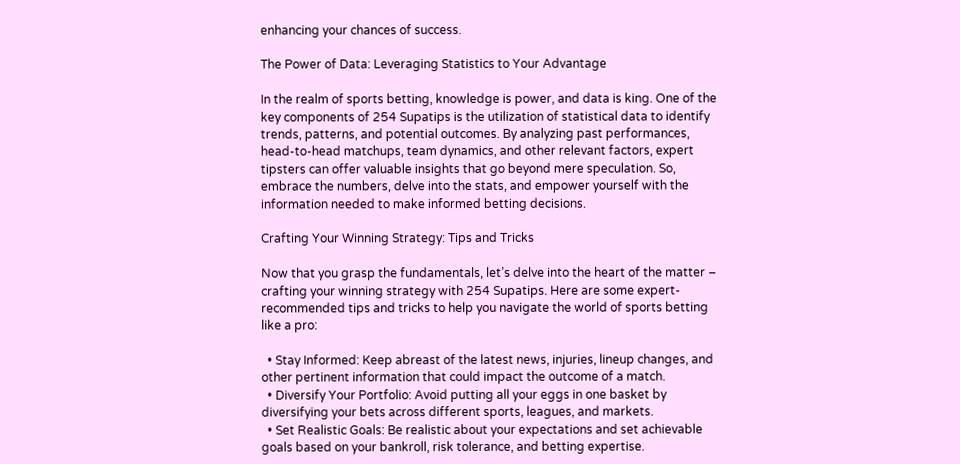enhancing your chances of success.

The Power of Data: Leveraging Statistics to Your Advantage

In the realm of sports betting, knowledge is power, and data is king. One of the key components of 254 Supatips is the utilization of statistical data to identify trends, patterns, and potential outcomes. By analyzing past performances, head-to-head matchups, team dynamics, and other relevant factors, expert tipsters can offer valuable insights that go beyond mere speculation. So, embrace the numbers, delve into the stats, and empower yourself with the information needed to make informed betting decisions.

Crafting Your Winning Strategy: Tips and Tricks

Now that you grasp the fundamentals, let’s delve into the heart of the matter – crafting your winning strategy with 254 Supatips. Here are some expert-recommended tips and tricks to help you navigate the world of sports betting like a pro:

  • Stay Informed: Keep abreast of the latest news, injuries, lineup changes, and other pertinent information that could impact the outcome of a match.
  • Diversify Your Portfolio: Avoid putting all your eggs in one basket by diversifying your bets across different sports, leagues, and markets.
  • Set Realistic Goals: Be realistic about your expectations and set achievable goals based on your bankroll, risk tolerance, and betting expertise.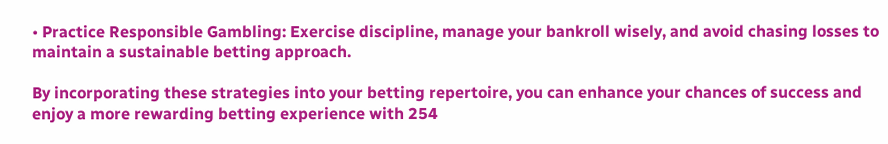• Practice Responsible Gambling: Exercise discipline, manage your bankroll wisely, and avoid chasing losses to maintain a sustainable betting approach.

By incorporating these strategies into your betting repertoire, you can enhance your chances of success and enjoy a more rewarding betting experience with 254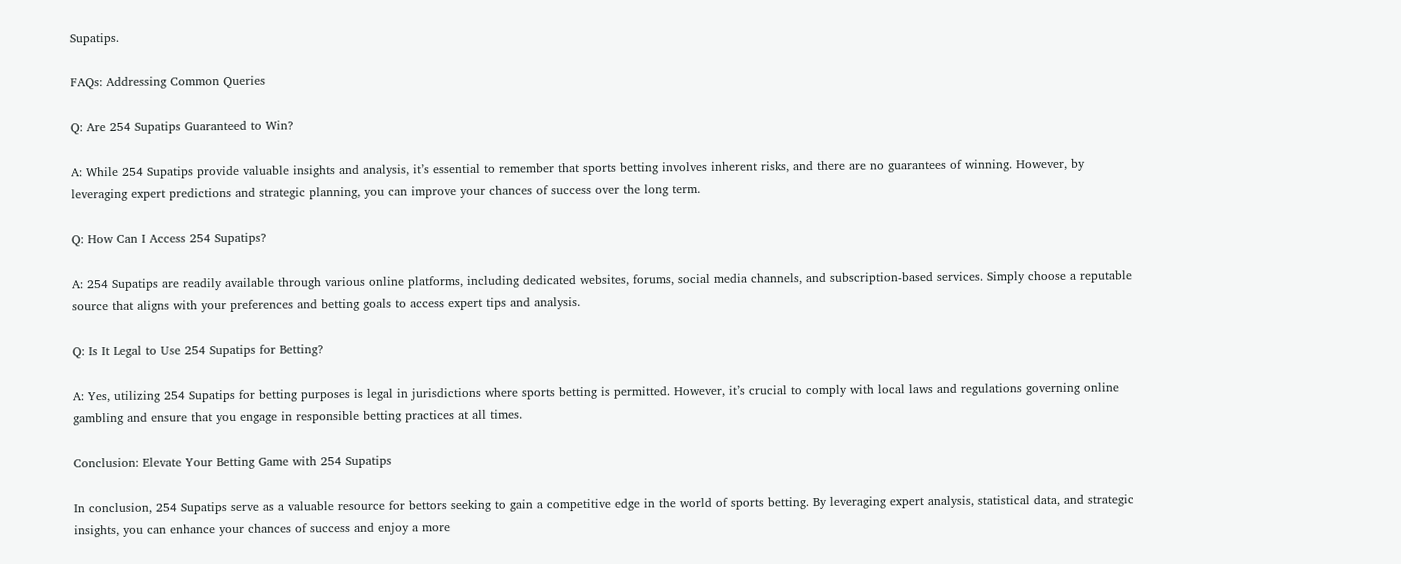Supatips.

FAQs: Addressing Common Queries

Q: Are 254 Supatips Guaranteed to Win?

A: While 254 Supatips provide valuable insights and analysis, it’s essential to remember that sports betting involves inherent risks, and there are no guarantees of winning. However, by leveraging expert predictions and strategic planning, you can improve your chances of success over the long term.

Q: How Can I Access 254 Supatips?

A: 254 Supatips are readily available through various online platforms, including dedicated websites, forums, social media channels, and subscription-based services. Simply choose a reputable source that aligns with your preferences and betting goals to access expert tips and analysis.

Q: Is It Legal to Use 254 Supatips for Betting?

A: Yes, utilizing 254 Supatips for betting purposes is legal in jurisdictions where sports betting is permitted. However, it’s crucial to comply with local laws and regulations governing online gambling and ensure that you engage in responsible betting practices at all times.

Conclusion: Elevate Your Betting Game with 254 Supatips

In conclusion, 254 Supatips serve as a valuable resource for bettors seeking to gain a competitive edge in the world of sports betting. By leveraging expert analysis, statistical data, and strategic insights, you can enhance your chances of success and enjoy a more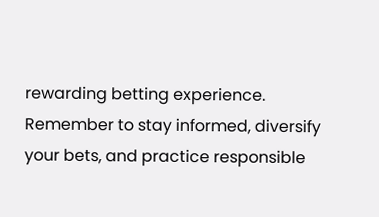rewarding betting experience. Remember to stay informed, diversify your bets, and practice responsible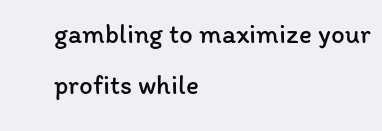gambling to maximize your profits while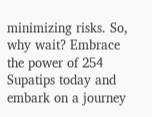minimizing risks. So, why wait? Embrace the power of 254 Supatips today and embark on a journey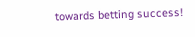towards betting success!